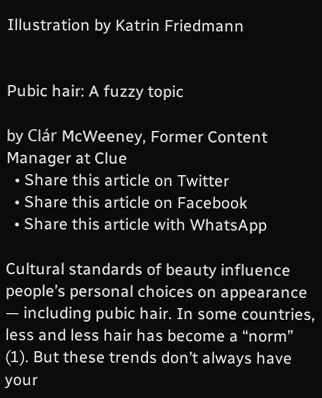Illustration by Katrin Friedmann


Pubic hair: A fuzzy topic

by Clár McWeeney, Former Content Manager at Clue
  • Share this article on Twitter
  • Share this article on Facebook
  • Share this article with WhatsApp

Cultural standards of beauty influence people’s personal choices on appearance — including pubic hair. In some countries, less and less hair has become a “norm” (1). But these trends don’t always have your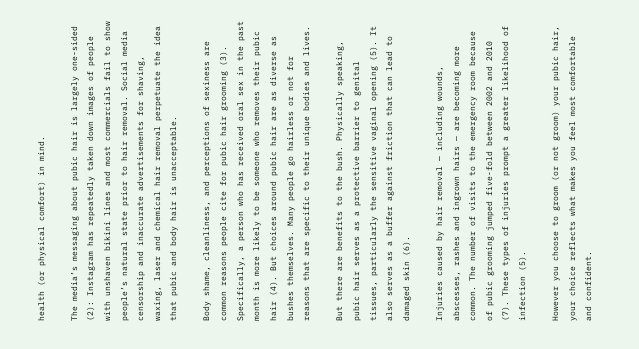health (or physical comfort) in mind.

The media’s messaging about pubic hair is largely one-sided (2): Instagram has repeatedly taken down images of people with unshaven bikini lines and most commercials fail to show people’s natural state prior to hair removal. Social media censorship and inaccurate advertisements for shaving, waxing, laser and chemical hair removal perpetuate the idea that pubic and body hair is unacceptable.

Body shame, cleanliness, and perceptions of sexiness are common reasons people cite for pubic hair grooming (3). Specifically, a person who has received oral sex in the past month is more likely to be someone who removes their pubic hair (4). But choices around pubic hair are as diverse as bushes themselves. Many people go hairless or not for reasons that are specific to their unique bodies and lives.

But there are benefits to the bush. Physically speaking, pubic hair serves as a protective barrier to genital tissues, particularly the sensitive vaginal opening (5). It also serves as a buffer against friction that can lead to damaged skin (6).

Injuries caused by hair removal — including wounds, abscesses, rashes and ingrown hairs — are becoming more common. The number of visits to the emergency room because of pubic grooming jumped five-fold between 2002 and 2010 (7). These types of injuries prompt a greater likelihood of infection (5).

However you choose to groom (or not groom) your pubic hair, your choice reflects what makes you feel most comfortable and confident.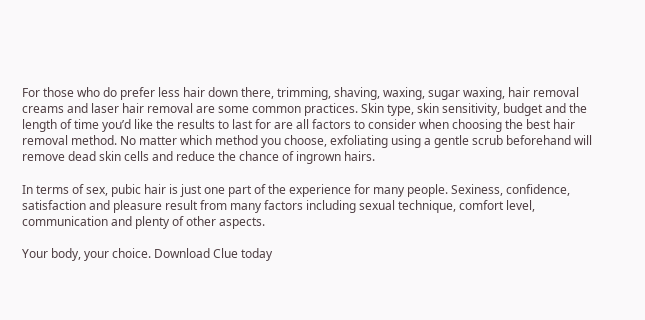For those who do prefer less hair down there, trimming, shaving, waxing, sugar waxing, hair removal creams and laser hair removal are some common practices. Skin type, skin sensitivity, budget and the length of time you’d like the results to last for are all factors to consider when choosing the best hair removal method. No matter which method you choose, exfoliating using a gentle scrub beforehand will remove dead skin cells and reduce the chance of ingrown hairs.

In terms of sex, pubic hair is just one part of the experience for many people. Sexiness, confidence, satisfaction and pleasure result from many factors including sexual technique, comfort level, communication and plenty of other aspects.

Your body, your choice. Download Clue today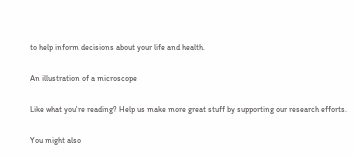to help inform decisions about your life and health.

An illustration of a microscope

Like what you're reading? Help us make more great stuff by supporting our research efforts.

You might also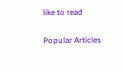like to read

Popular Articles